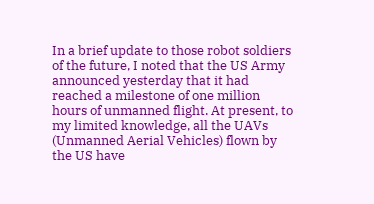In a brief update to those robot soldiers of the future, I noted that the US Army announced yesterday that it had reached a milestone of one million hours of unmanned flight. At present, to my limited knowledge, all the UAVs (Unmanned Aerial Vehicles) flown by the US have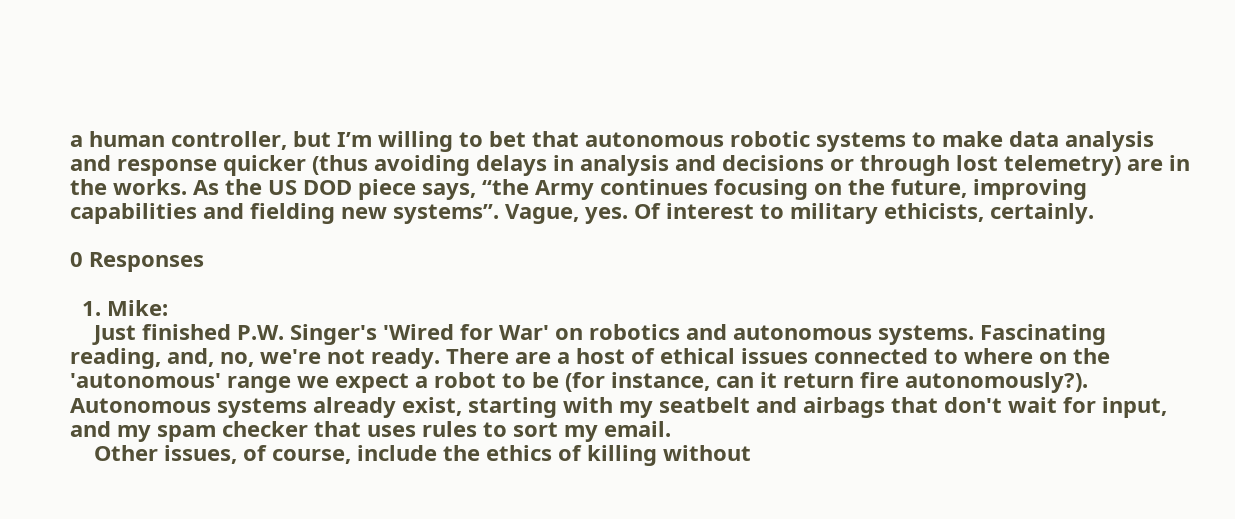a human controller, but I’m willing to bet that autonomous robotic systems to make data analysis and response quicker (thus avoiding delays in analysis and decisions or through lost telemetry) are in the works. As the US DOD piece says, “the Army continues focusing on the future, improving capabilities and fielding new systems”. Vague, yes. Of interest to military ethicists, certainly.

0 Responses

  1. Mike:
    Just finished P.W. Singer's 'Wired for War' on robotics and autonomous systems. Fascinating reading, and, no, we're not ready. There are a host of ethical issues connected to where on the 'autonomous' range we expect a robot to be (for instance, can it return fire autonomously?). Autonomous systems already exist, starting with my seatbelt and airbags that don't wait for input, and my spam checker that uses rules to sort my email.
    Other issues, of course, include the ethics of killing without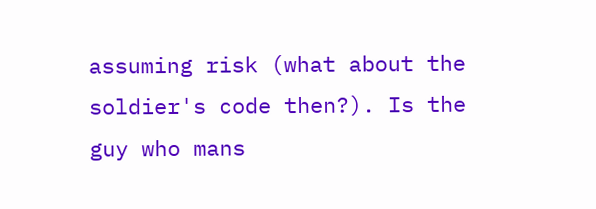assuming risk (what about the soldier's code then?). Is the guy who mans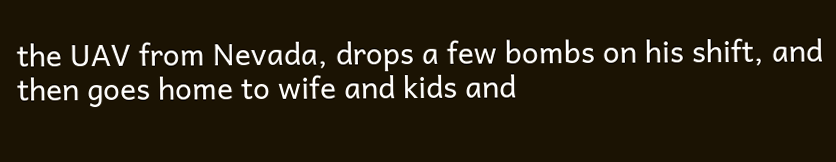the UAV from Nevada, drops a few bombs on his shift, and then goes home to wife and kids and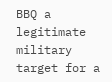BBQ a legitimate military target for a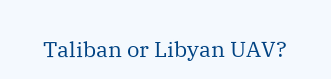Taliban or Libyan UAV?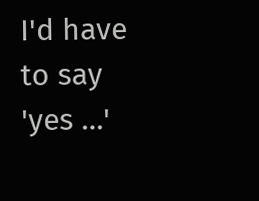I'd have to say 'yes …'